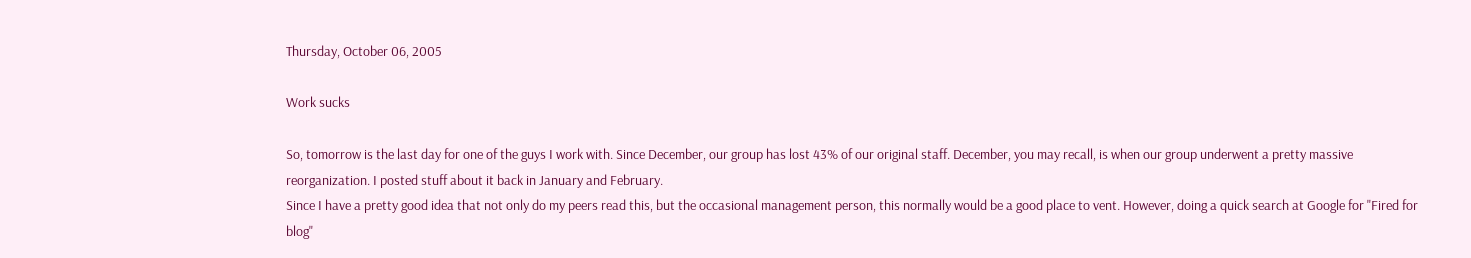Thursday, October 06, 2005

Work sucks

So, tomorrow is the last day for one of the guys I work with. Since December, our group has lost 43% of our original staff. December, you may recall, is when our group underwent a pretty massive reorganization. I posted stuff about it back in January and February.
Since I have a pretty good idea that not only do my peers read this, but the occasional management person, this normally would be a good place to vent. However, doing a quick search at Google for "Fired for blog"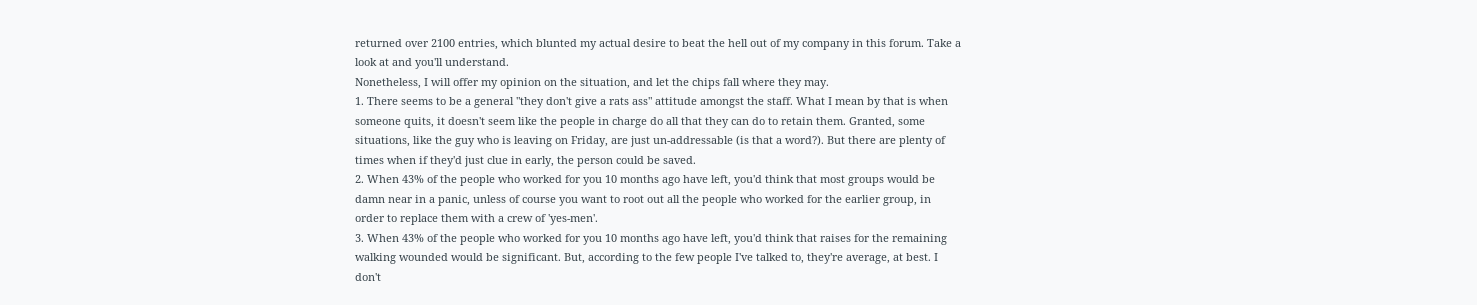returned over 2100 entries, which blunted my actual desire to beat the hell out of my company in this forum. Take a look at and you'll understand.
Nonetheless, I will offer my opinion on the situation, and let the chips fall where they may.
1. There seems to be a general "they don't give a rats ass" attitude amongst the staff. What I mean by that is when someone quits, it doesn't seem like the people in charge do all that they can do to retain them. Granted, some situations, like the guy who is leaving on Friday, are just un-addressable (is that a word?). But there are plenty of times when if they'd just clue in early, the person could be saved.
2. When 43% of the people who worked for you 10 months ago have left, you'd think that most groups would be damn near in a panic, unless of course you want to root out all the people who worked for the earlier group, in order to replace them with a crew of 'yes-men'.
3. When 43% of the people who worked for you 10 months ago have left, you'd think that raises for the remaining walking wounded would be significant. But, according to the few people I've talked to, they're average, at best. I don't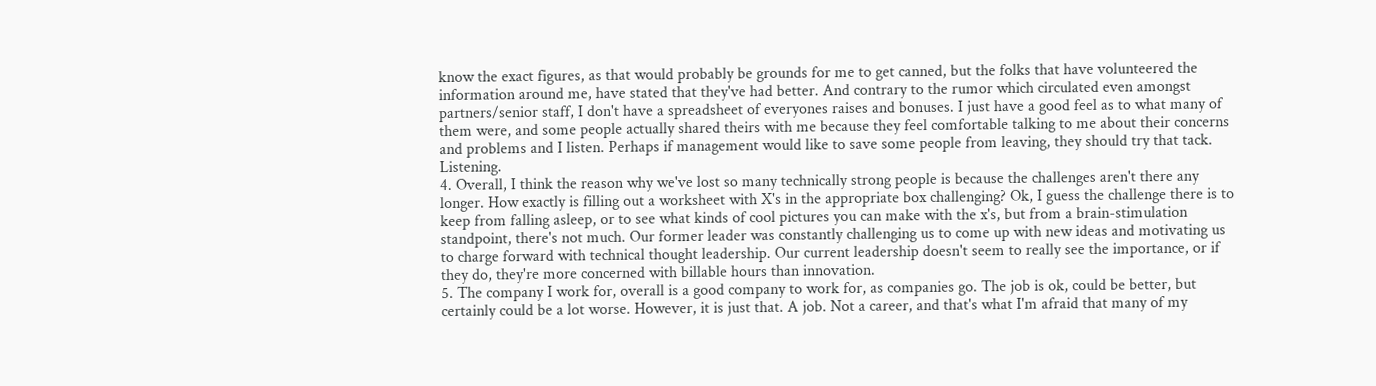know the exact figures, as that would probably be grounds for me to get canned, but the folks that have volunteered the information around me, have stated that they've had better. And contrary to the rumor which circulated even amongst partners/senior staff, I don't have a spreadsheet of everyones raises and bonuses. I just have a good feel as to what many of them were, and some people actually shared theirs with me because they feel comfortable talking to me about their concerns and problems and I listen. Perhaps if management would like to save some people from leaving, they should try that tack. Listening.
4. Overall, I think the reason why we've lost so many technically strong people is because the challenges aren't there any longer. How exactly is filling out a worksheet with X's in the appropriate box challenging? Ok, I guess the challenge there is to keep from falling asleep, or to see what kinds of cool pictures you can make with the x's, but from a brain-stimulation standpoint, there's not much. Our former leader was constantly challenging us to come up with new ideas and motivating us to charge forward with technical thought leadership. Our current leadership doesn't seem to really see the importance, or if they do, they're more concerned with billable hours than innovation.
5. The company I work for, overall is a good company to work for, as companies go. The job is ok, could be better, but certainly could be a lot worse. However, it is just that. A job. Not a career, and that's what I'm afraid that many of my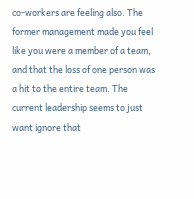co-workers are feeling also. The former management made you feel like you were a member of a team, and that the loss of one person was a hit to the entire team. The current leadership seems to just want ignore that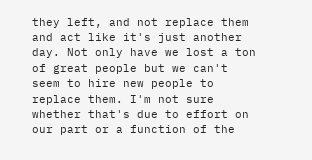they left, and not replace them and act like it's just another day. Not only have we lost a ton of great people but we can't seem to hire new people to replace them. I'm not sure whether that's due to effort on our part or a function of the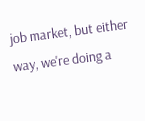job market, but either way, we're doing a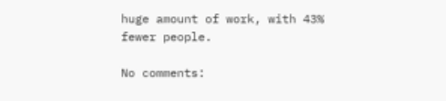huge amount of work, with 43% fewer people.

No comments: